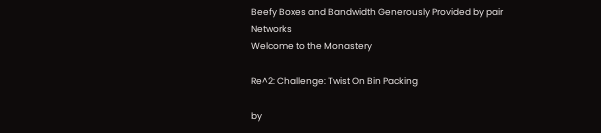Beefy Boxes and Bandwidth Generously Provided by pair Networks
Welcome to the Monastery

Re^2: Challenge: Twist On Bin Packing

by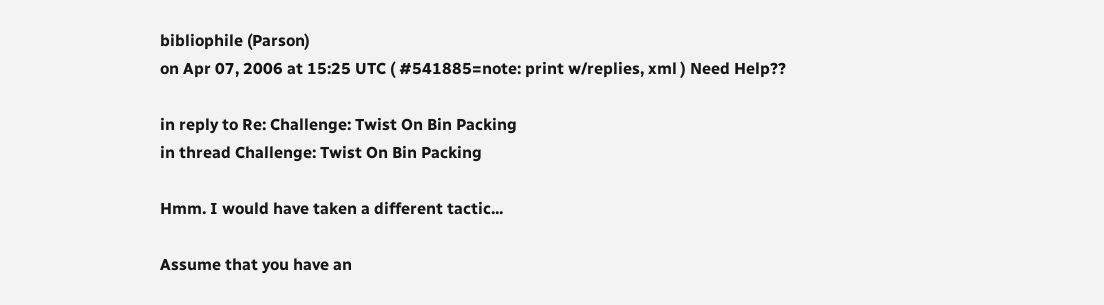bibliophile (Parson)
on Apr 07, 2006 at 15:25 UTC ( #541885=note: print w/replies, xml ) Need Help??

in reply to Re: Challenge: Twist On Bin Packing
in thread Challenge: Twist On Bin Packing

Hmm. I would have taken a different tactic...

Assume that you have an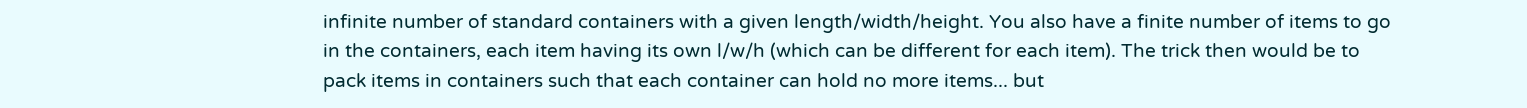infinite number of standard containers with a given length/width/height. You also have a finite number of items to go in the containers, each item having its own l/w/h (which can be different for each item). The trick then would be to pack items in containers such that each container can hold no more items... but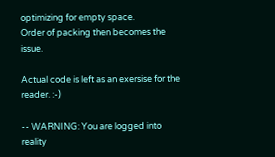optimizing for empty space.
Order of packing then becomes the issue.

Actual code is left as an exersise for the reader. :-)

-- WARNING: You are logged into reality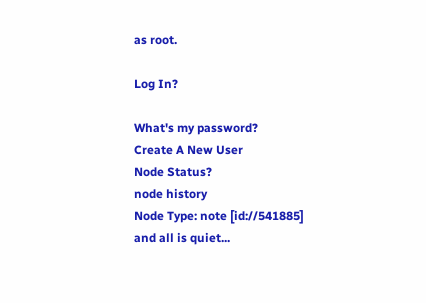as root.

Log In?

What's my password?
Create A New User
Node Status?
node history
Node Type: note [id://541885]
and all is quiet...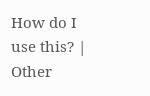How do I use this? | Other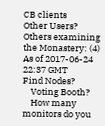CB clients
Other Users?
Others examining the Monastery: (4)
As of 2017-06-24 22:37 GMT
Find Nodes?
    Voting Booth?
    How many monitors do you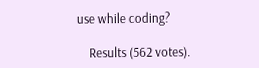use while coding?

    Results (562 votes).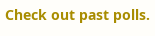Check out past polls.